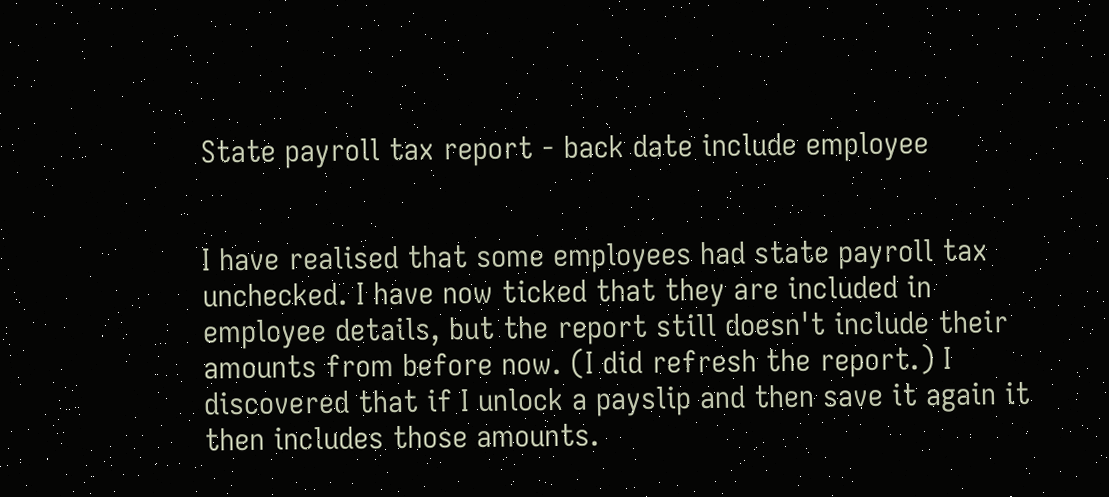State payroll tax report - back date include employee


I have realised that some employees had state payroll tax unchecked. I have now ticked that they are included in employee details, but the report still doesn't include their amounts from before now. (I did refresh the report.) I discovered that if I unlock a payslip and then save it again it then includes those amounts.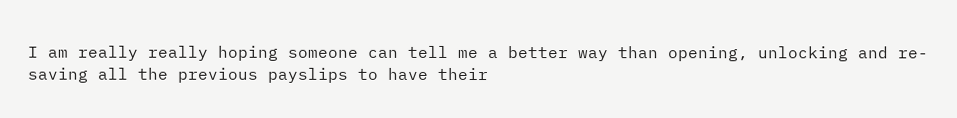I am really really hoping someone can tell me a better way than opening, unlocking and re-saving all the previous payslips to have their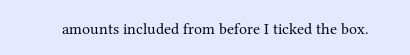amounts included from before I ticked the box.